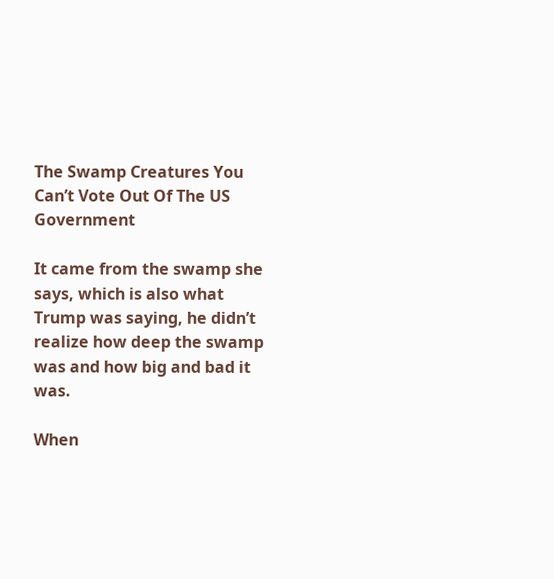The Swamp Creatures You Can’t Vote Out Of The US Government

It came from the swamp she says, which is also what Trump was saying, he didn’t realize how deep the swamp was and how big and bad it was.

When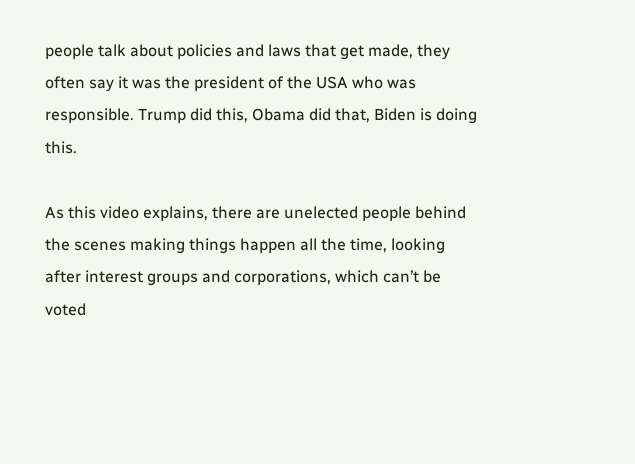people talk about policies and laws that get made, they often say it was the president of the USA who was responsible. Trump did this, Obama did that, Biden is doing this.

As this video explains, there are unelected people behind the scenes making things happen all the time, looking after interest groups and corporations, which can’t be voted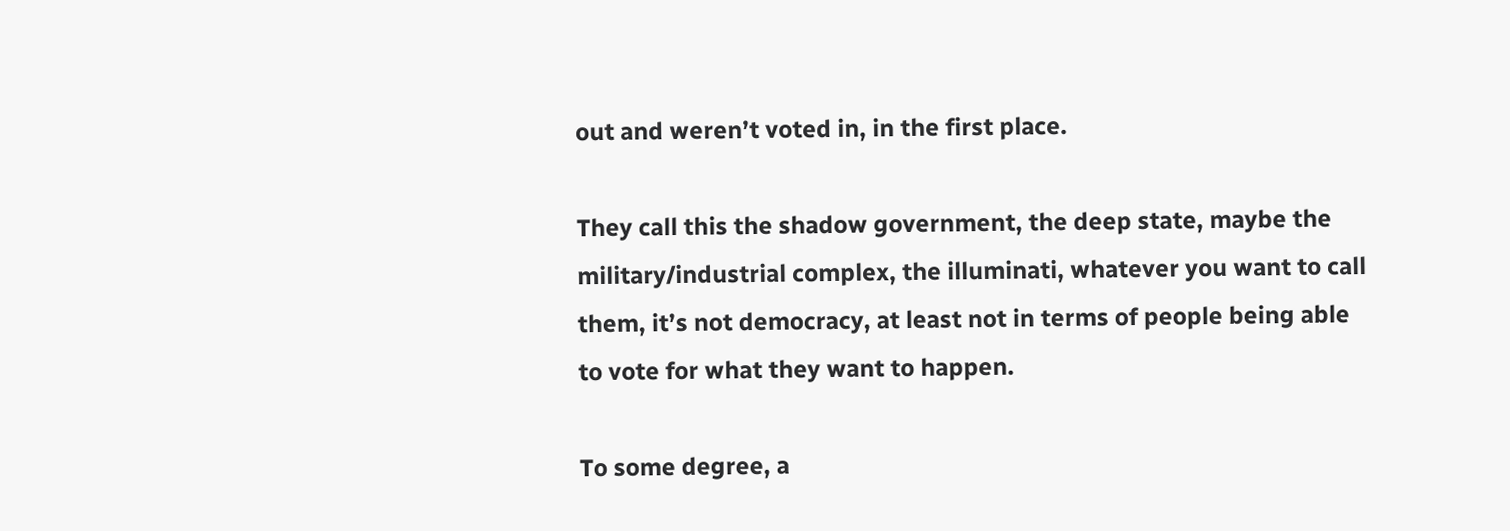out and weren’t voted in, in the first place.

They call this the shadow government, the deep state, maybe the military/industrial complex, the illuminati, whatever you want to call them, it’s not democracy, at least not in terms of people being able to vote for what they want to happen.

To some degree, a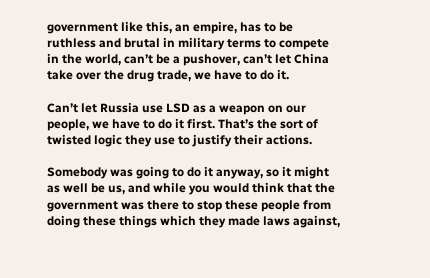government like this, an empire, has to be ruthless and brutal in military terms to compete in the world, can’t be a pushover, can’t let China take over the drug trade, we have to do it.

Can’t let Russia use LSD as a weapon on our people, we have to do it first. That’s the sort of twisted logic they use to justify their actions.

Somebody was going to do it anyway, so it might as well be us, and while you would think that the government was there to stop these people from doing these things which they made laws against,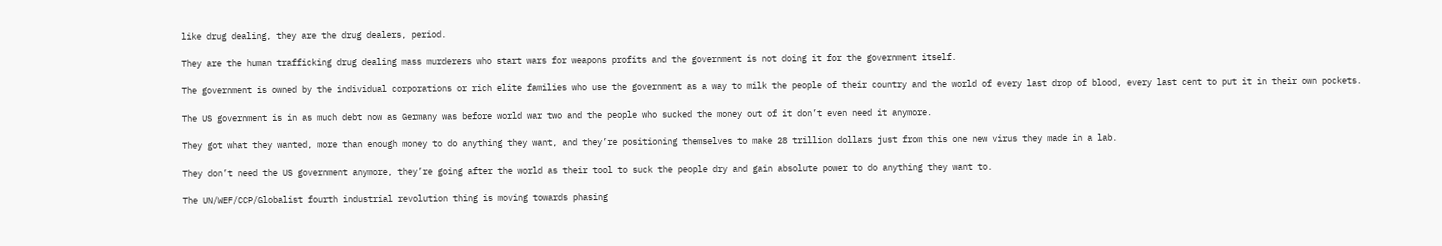like drug dealing, they are the drug dealers, period.

They are the human trafficking drug dealing mass murderers who start wars for weapons profits and the government is not doing it for the government itself.

The government is owned by the individual corporations or rich elite families who use the government as a way to milk the people of their country and the world of every last drop of blood, every last cent to put it in their own pockets.

The US government is in as much debt now as Germany was before world war two and the people who sucked the money out of it don’t even need it anymore.

They got what they wanted, more than enough money to do anything they want, and they’re positioning themselves to make 28 trillion dollars just from this one new virus they made in a lab.

They don’t need the US government anymore, they’re going after the world as their tool to suck the people dry and gain absolute power to do anything they want to.

The UN/WEF/CCP/Globalist fourth industrial revolution thing is moving towards phasing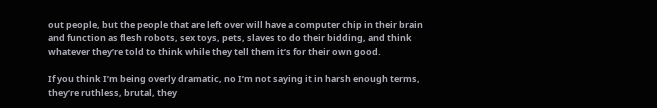out people, but the people that are left over will have a computer chip in their brain and function as flesh robots, sex toys, pets, slaves to do their bidding, and think whatever they’re told to think while they tell them it’s for their own good.

If you think I’m being overly dramatic, no I’m not saying it in harsh enough terms, they’re ruthless, brutal, they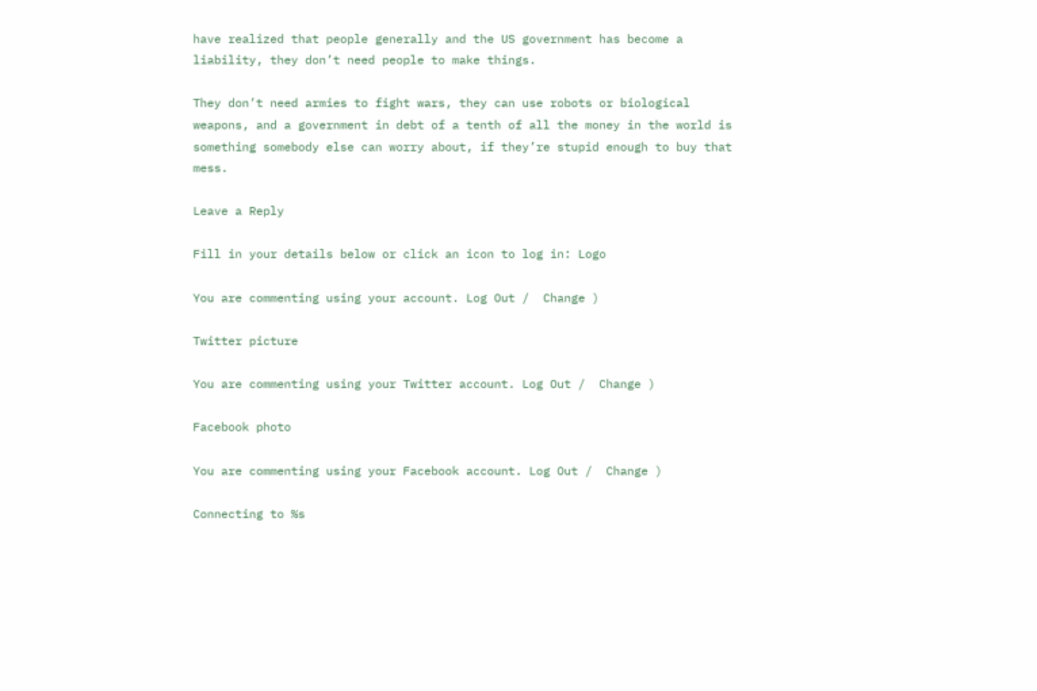have realized that people generally and the US government has become a liability, they don’t need people to make things.

They don’t need armies to fight wars, they can use robots or biological weapons, and a government in debt of a tenth of all the money in the world is something somebody else can worry about, if they’re stupid enough to buy that mess.

Leave a Reply

Fill in your details below or click an icon to log in: Logo

You are commenting using your account. Log Out /  Change )

Twitter picture

You are commenting using your Twitter account. Log Out /  Change )

Facebook photo

You are commenting using your Facebook account. Log Out /  Change )

Connecting to %s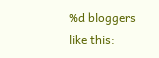%d bloggers like this: